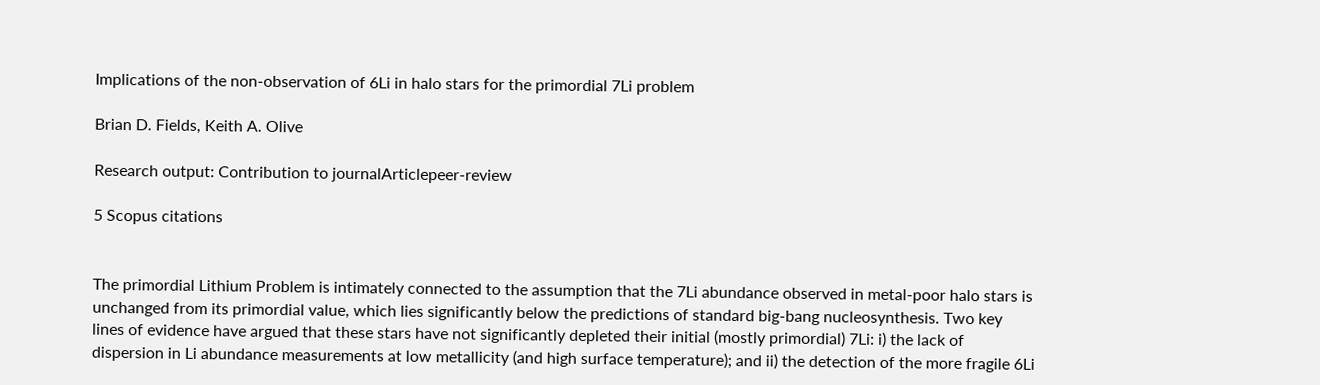Implications of the non-observation of 6Li in halo stars for the primordial 7Li problem

Brian D. Fields, Keith A. Olive

Research output: Contribution to journalArticlepeer-review

5 Scopus citations


The primordial Lithium Problem is intimately connected to the assumption that the 7Li abundance observed in metal-poor halo stars is unchanged from its primordial value, which lies significantly below the predictions of standard big-bang nucleosynthesis. Two key lines of evidence have argued that these stars have not significantly depleted their initial (mostly primordial) 7Li: i) the lack of dispersion in Li abundance measurements at low metallicity (and high surface temperature); and ii) the detection of the more fragile 6Li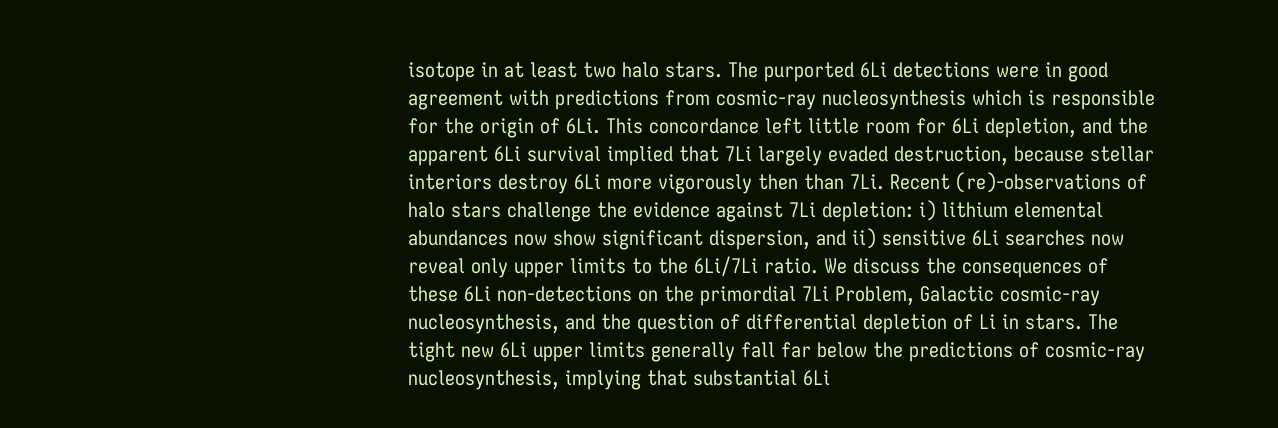isotope in at least two halo stars. The purported 6Li detections were in good agreement with predictions from cosmic-ray nucleosynthesis which is responsible for the origin of 6Li. This concordance left little room for 6Li depletion, and the apparent 6Li survival implied that 7Li largely evaded destruction, because stellar interiors destroy 6Li more vigorously then than 7Li. Recent (re)-observations of halo stars challenge the evidence against 7Li depletion: i) lithium elemental abundances now show significant dispersion, and ii) sensitive 6Li searches now reveal only upper limits to the 6Li/7Li ratio. We discuss the consequences of these 6Li non-detections on the primordial 7Li Problem, Galactic cosmic-ray nucleosynthesis, and the question of differential depletion of Li in stars. The tight new 6Li upper limits generally fall far below the predictions of cosmic-ray nucleosynthesis, implying that substantial 6Li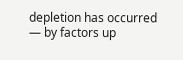depletion has occurred — by factors up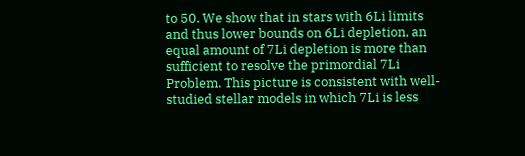to 50. We show that in stars with 6Li limits and thus lower bounds on 6Li depletion, an equal amount of 7Li depletion is more than sufficient to resolve the primordial 7Li Problem. This picture is consistent with well-studied stellar models in which 7Li is less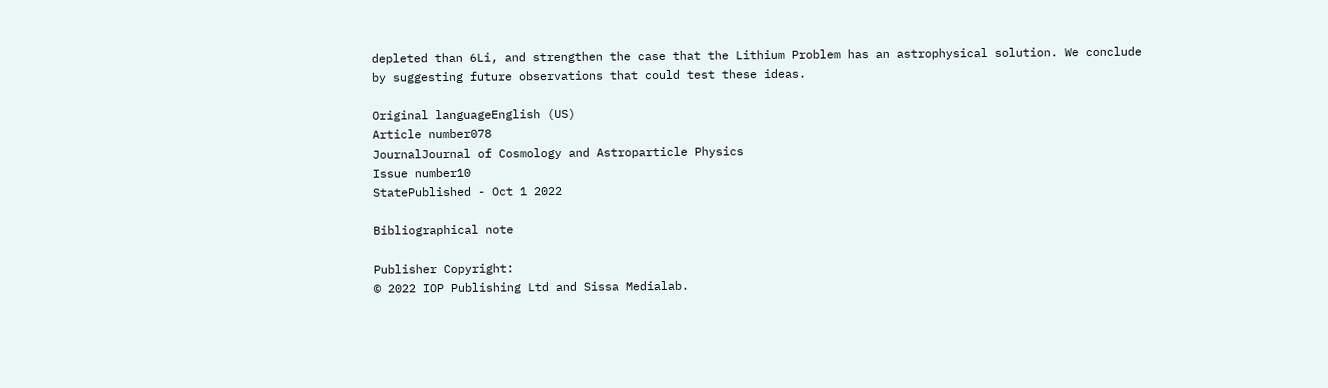depleted than 6Li, and strengthen the case that the Lithium Problem has an astrophysical solution. We conclude by suggesting future observations that could test these ideas.

Original languageEnglish (US)
Article number078
JournalJournal of Cosmology and Astroparticle Physics
Issue number10
StatePublished - Oct 1 2022

Bibliographical note

Publisher Copyright:
© 2022 IOP Publishing Ltd and Sissa Medialab.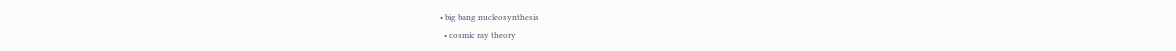• big bang nucleosynthesis
  • cosmic ray theory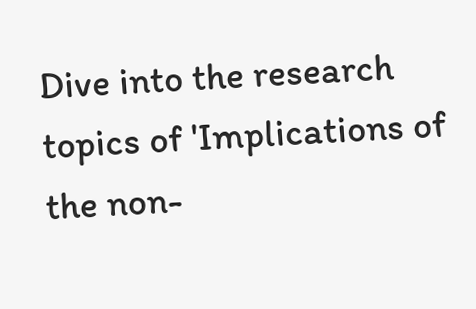Dive into the research topics of 'Implications of the non-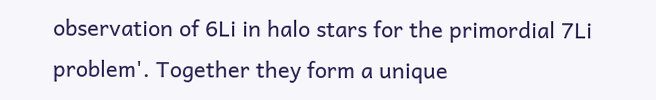observation of 6Li in halo stars for the primordial 7Li problem'. Together they form a unique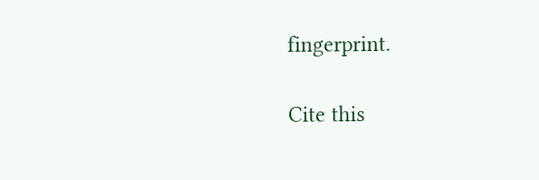fingerprint.

Cite this